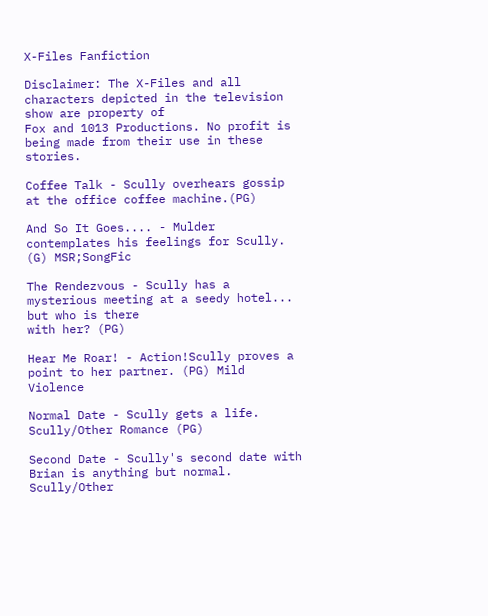X-Files Fanfiction

Disclaimer: The X-Files and all characters depicted in the television show are property of
Fox and 1013 Productions. No profit is being made from their use in these stories.

Coffee Talk - Scully overhears gossip at the office coffee machine.(PG)

And So It Goes.... - Mulder contemplates his feelings for Scully. (G) MSR;SongFic

The Rendezvous - Scully has a mysterious meeting at a seedy hotel... but who is there
with her? (PG)

Hear Me Roar! - Action!Scully proves a point to her partner. (PG) Mild Violence

Normal Date - Scully gets a life. Scully/Other Romance (PG)

Second Date - Scully's second date with Brian is anything but normal. Scully/Other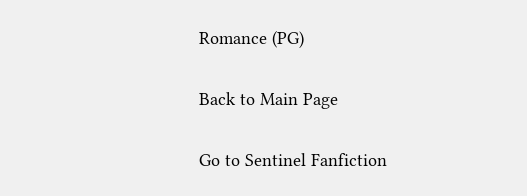Romance (PG)

Back to Main Page

Go to Sentinel Fanfiction